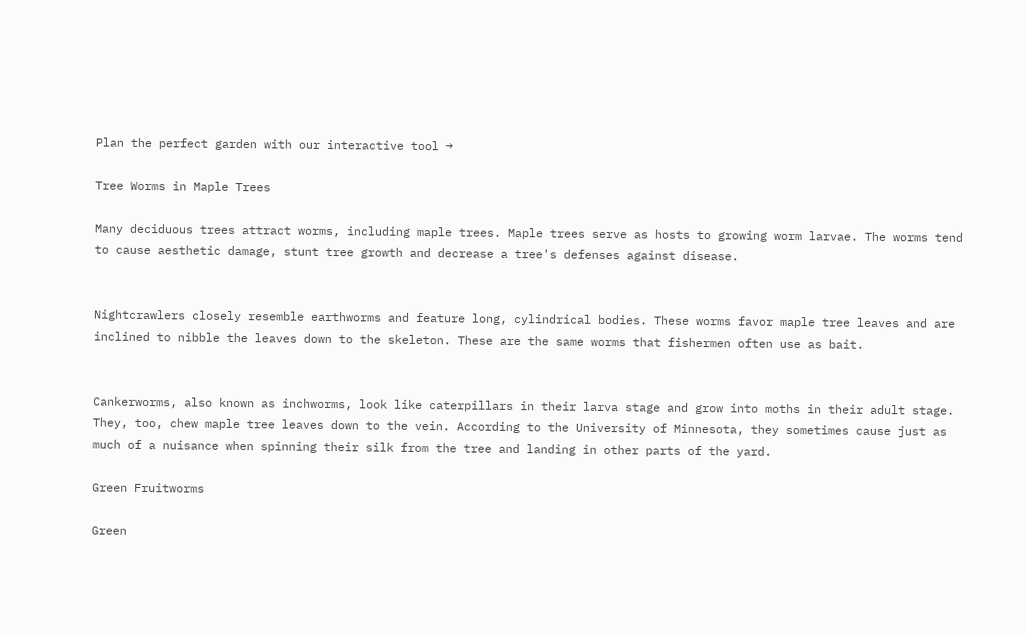Plan the perfect garden with our interactive tool →

Tree Worms in Maple Trees

Many deciduous trees attract worms, including maple trees. Maple trees serve as hosts to growing worm larvae. The worms tend to cause aesthetic damage, stunt tree growth and decrease a tree's defenses against disease.


Nightcrawlers closely resemble earthworms and feature long, cylindrical bodies. These worms favor maple tree leaves and are inclined to nibble the leaves down to the skeleton. These are the same worms that fishermen often use as bait.


Cankerworms, also known as inchworms, look like caterpillars in their larva stage and grow into moths in their adult stage. They, too, chew maple tree leaves down to the vein. According to the University of Minnesota, they sometimes cause just as much of a nuisance when spinning their silk from the tree and landing in other parts of the yard.

Green Fruitworms

Green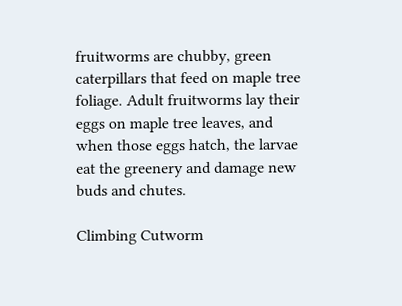fruitworms are chubby, green caterpillars that feed on maple tree foliage. Adult fruitworms lay their eggs on maple tree leaves, and when those eggs hatch, the larvae eat the greenery and damage new buds and chutes.

Climbing Cutworm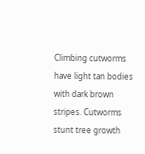Climbing cutworms have light tan bodies with dark brown stripes. Cutworms stunt tree growth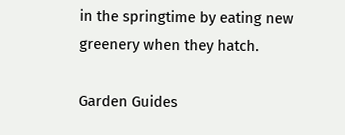in the springtime by eating new greenery when they hatch.

Garden Guides